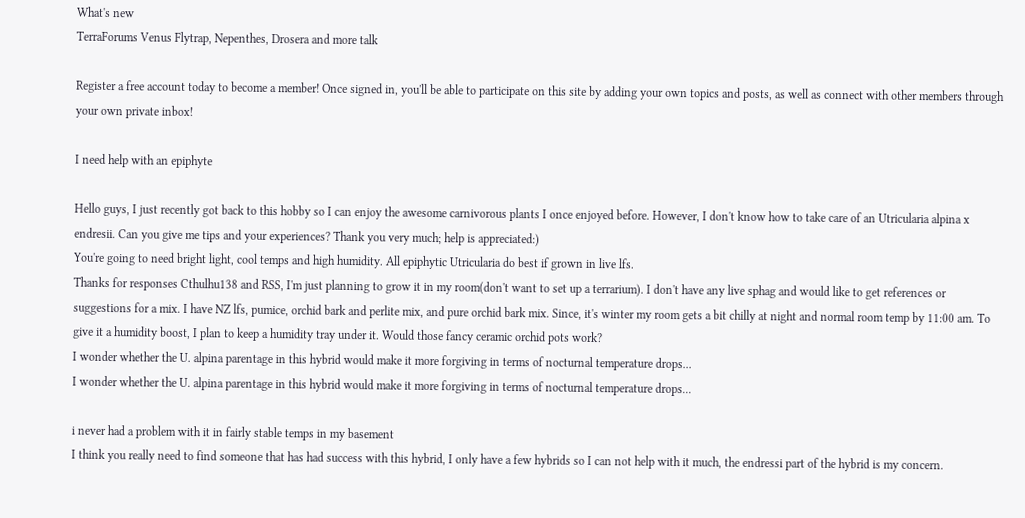What's new
TerraForums Venus Flytrap, Nepenthes, Drosera and more talk

Register a free account today to become a member! Once signed in, you'll be able to participate on this site by adding your own topics and posts, as well as connect with other members through your own private inbox!

I need help with an epiphyte

Hello guys, I just recently got back to this hobby so I can enjoy the awesome carnivorous plants I once enjoyed before. However, I don't know how to take care of an Utricularia alpina x endresii. Can you give me tips and your experiences? Thank you very much; help is appreciated:)
You're going to need bright light, cool temps and high humidity. All epiphytic Utricularia do best if grown in live lfs.
Thanks for responses Cthulhu138 and RSS, I'm just planning to grow it in my room(don't want to set up a terrarium). I don't have any live sphag and would like to get references or suggestions for a mix. I have NZ lfs, pumice, orchid bark and perlite mix, and pure orchid bark mix. Since, it's winter my room gets a bit chilly at night and normal room temp by 11:00 am. To give it a humidity boost, I plan to keep a humidity tray under it. Would those fancy ceramic orchid pots work?
I wonder whether the U. alpina parentage in this hybrid would make it more forgiving in terms of nocturnal temperature drops...
I wonder whether the U. alpina parentage in this hybrid would make it more forgiving in terms of nocturnal temperature drops...

i never had a problem with it in fairly stable temps in my basement
I think you really need to find someone that has had success with this hybrid, I only have a few hybrids so I can not help with it much, the endressi part of the hybrid is my concern.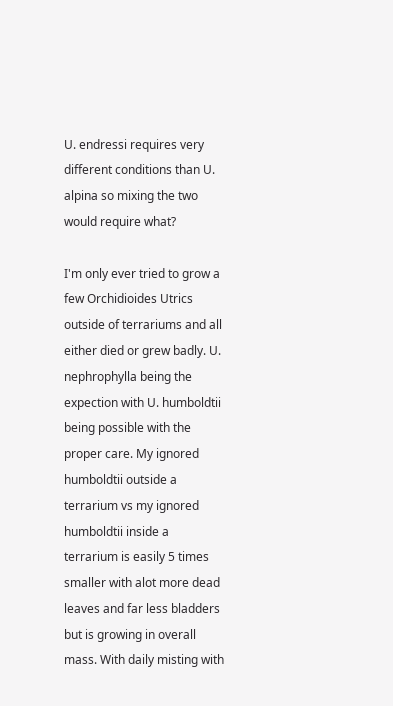U. endressi requires very different conditions than U. alpina so mixing the two would require what?

I'm only ever tried to grow a few Orchidioides Utrics outside of terrariums and all either died or grew badly. U. nephrophylla being the expection with U. humboldtii being possible with the proper care. My ignored humboldtii outside a terrarium vs my ignored humboldtii inside a terrarium is easily 5 times smaller with alot more dead leaves and far less bladders but is growing in overall mass. With daily misting with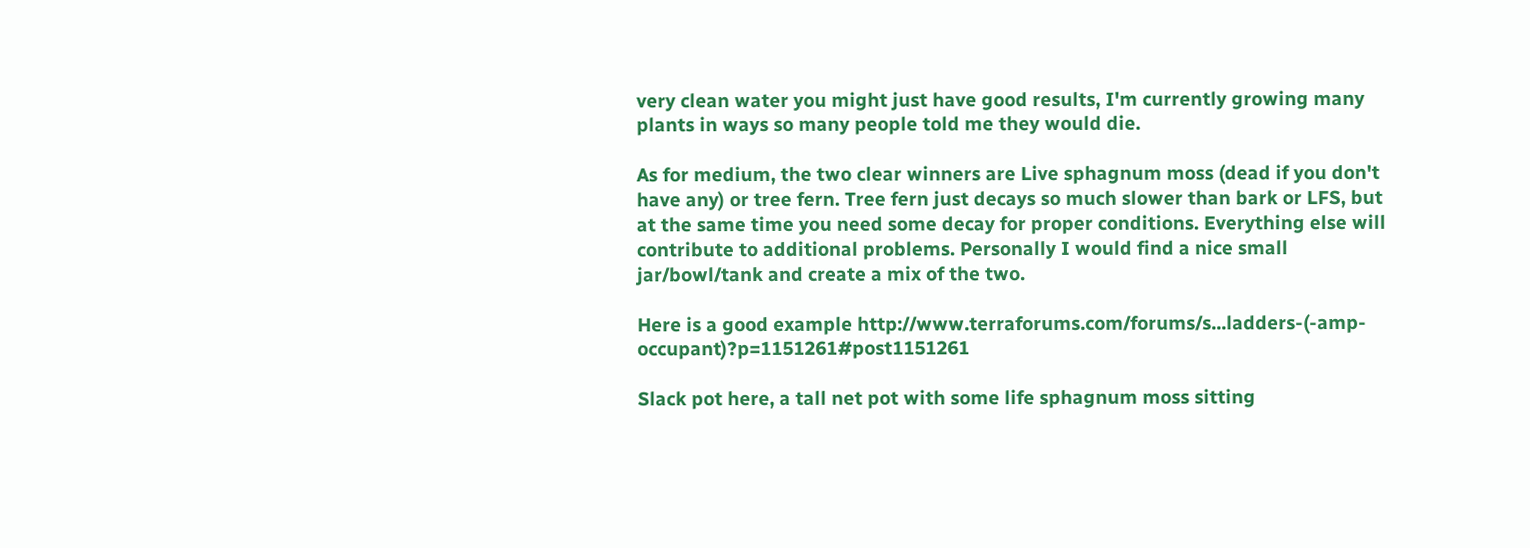very clean water you might just have good results, I'm currently growing many plants in ways so many people told me they would die.

As for medium, the two clear winners are Live sphagnum moss (dead if you don't have any) or tree fern. Tree fern just decays so much slower than bark or LFS, but at the same time you need some decay for proper conditions. Everything else will contribute to additional problems. Personally I would find a nice small jar/bowl/tank and create a mix of the two.

Here is a good example http://www.terraforums.com/forums/s...ladders-(-amp-occupant)?p=1151261#post1151261

Slack pot here, a tall net pot with some life sphagnum moss sitting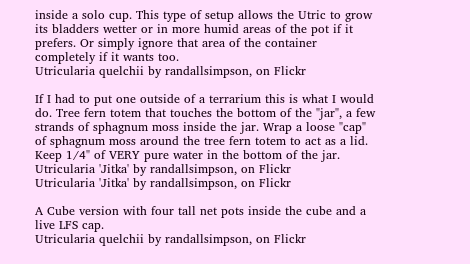inside a solo cup. This type of setup allows the Utric to grow its bladders wetter or in more humid areas of the pot if it prefers. Or simply ignore that area of the container completely if it wants too.
Utricularia quelchii by randallsimpson, on Flickr

If I had to put one outside of a terrarium this is what I would do. Tree fern totem that touches the bottom of the "jar", a few strands of sphagnum moss inside the jar. Wrap a loose "cap" of sphagnum moss around the tree fern totem to act as a lid. Keep 1/4" of VERY pure water in the bottom of the jar.
Utricularia 'Jitka' by randallsimpson, on Flickr
Utricularia 'Jitka' by randallsimpson, on Flickr

A Cube version with four tall net pots inside the cube and a live LFS cap.
Utricularia quelchii by randallsimpson, on Flickr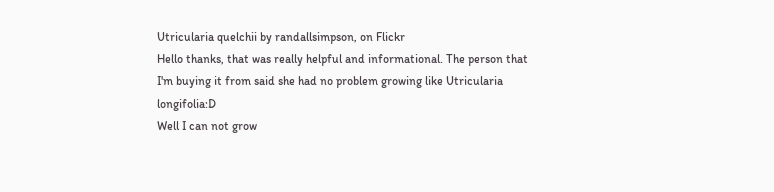Utricularia quelchii by randallsimpson, on Flickr
Hello thanks, that was really helpful and informational. The person that I'm buying it from said she had no problem growing like Utricularia longifolia:D
Well I can not grow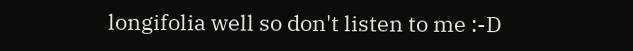longifolia well so don't listen to me :-D